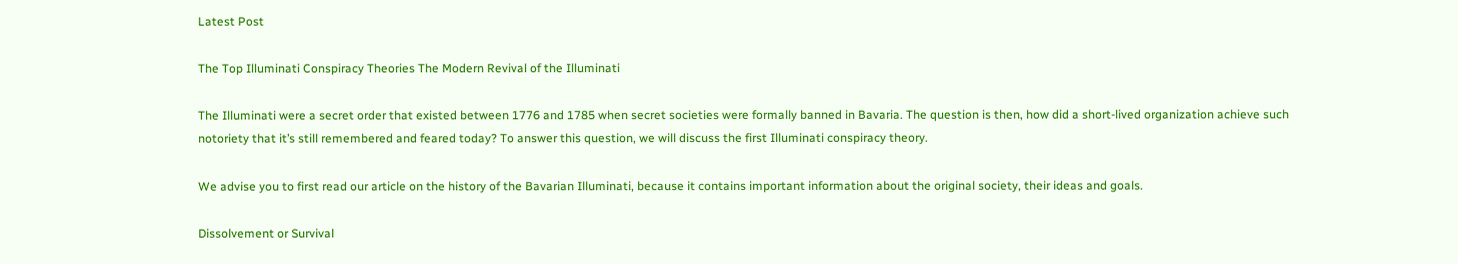Latest Post

The Top Illuminati Conspiracy Theories The Modern Revival of the Illuminati

The Illuminati were a secret order that existed between 1776 and 1785 when secret societies were formally banned in Bavaria. The question is then, how did a short-lived organization achieve such notoriety that it’s still remembered and feared today? To answer this question, we will discuss the first Illuminati conspiracy theory.

We advise you to first read our article on the history of the Bavarian Illuminati, because it contains important information about the original society, their ideas and goals.

Dissolvement or Survival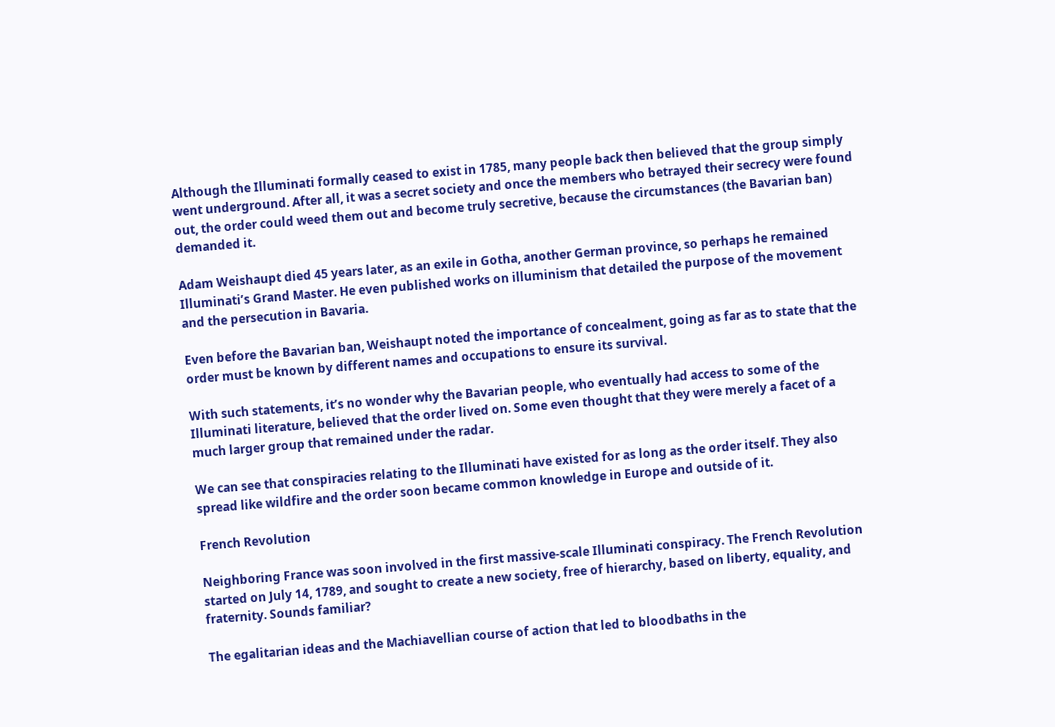Although the Illuminati formally ceased to exist in 1785, many people back then believed that the group simply went underground. After all, it was a secret society and once the members who betrayed their secrecy were found out, the order could weed them out and become truly secretive, because the circumstances (the Bavarian ban) demanded it.

Adam Weishaupt died 45 years later, as an exile in Gotha, another German province, so perhaps he remained Illuminati’s Grand Master. He even published works on illuminism that detailed the purpose of the movement and the persecution in Bavaria.

Even before the Bavarian ban, Weishaupt noted the importance of concealment, going as far as to state that the order must be known by different names and occupations to ensure its survival.

With such statements, it’s no wonder why the Bavarian people, who eventually had access to some of the Illuminati literature, believed that the order lived on. Some even thought that they were merely a facet of a much larger group that remained under the radar.

We can see that conspiracies relating to the Illuminati have existed for as long as the order itself. They also spread like wildfire and the order soon became common knowledge in Europe and outside of it.

French Revolution

Neighboring France was soon involved in the first massive-scale Illuminati conspiracy. The French Revolution started on July 14, 1789, and sought to create a new society, free of hierarchy, based on liberty, equality, and fraternity. Sounds familiar?

The egalitarian ideas and the Machiavellian course of action that led to bloodbaths in the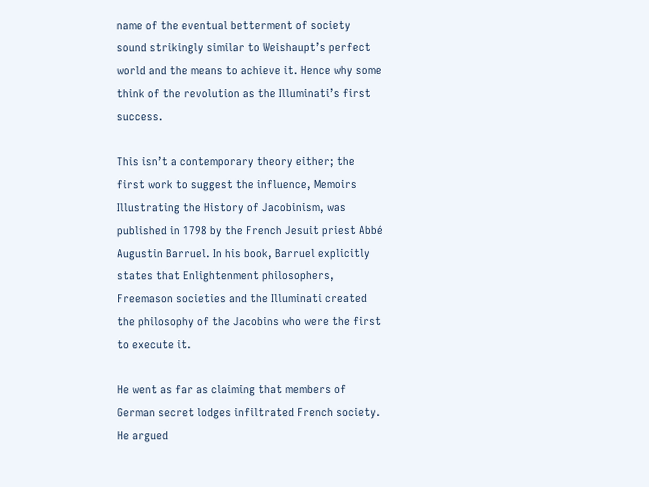name of the eventual betterment of society sound strikingly similar to Weishaupt’s perfect world and the means to achieve it. Hence why some think of the revolution as the Illuminati’s first success.

This isn’t a contemporary theory either; the first work to suggest the influence, Memoirs Illustrating the History of Jacobinism, was published in 1798 by the French Jesuit priest Abbé Augustin Barruel. In his book, Barruel explicitly states that Enlightenment philosophers, Freemason societies and the Illuminati created the philosophy of the Jacobins who were the first to execute it.

He went as far as claiming that members of German secret lodges infiltrated French society. He argued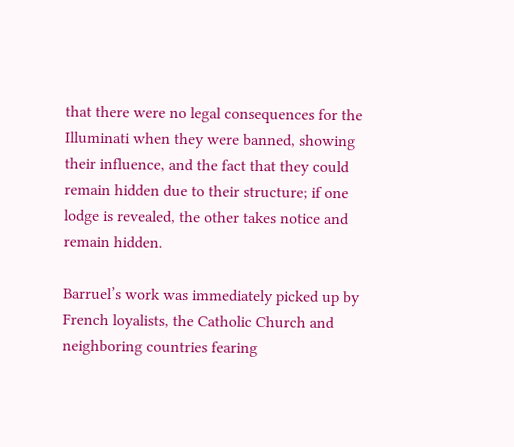that there were no legal consequences for the Illuminati when they were banned, showing their influence, and the fact that they could remain hidden due to their structure; if one lodge is revealed, the other takes notice and remain hidden.

Barruel’s work was immediately picked up by French loyalists, the Catholic Church and neighboring countries fearing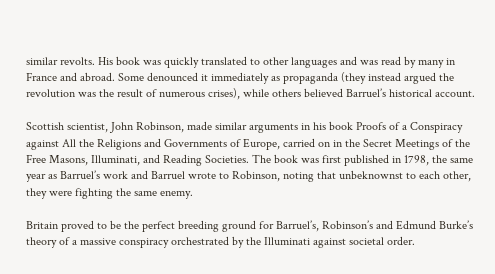similar revolts. His book was quickly translated to other languages and was read by many in France and abroad. Some denounced it immediately as propaganda (they instead argued the revolution was the result of numerous crises), while others believed Barruel’s historical account.

Scottish scientist, John Robinson, made similar arguments in his book Proofs of a Conspiracy against All the Religions and Governments of Europe, carried on in the Secret Meetings of the Free Masons, Illuminati, and Reading Societies. The book was first published in 1798, the same year as Barruel’s work and Barruel wrote to Robinson, noting that unbeknownst to each other, they were fighting the same enemy.

Britain proved to be the perfect breeding ground for Barruel’s, Robinson’s and Edmund Burke’s theory of a massive conspiracy orchestrated by the Illuminati against societal order.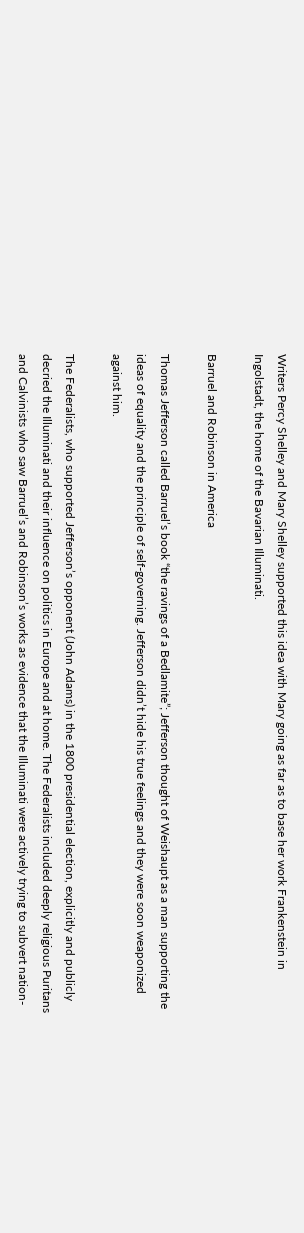Writers Percy Shelley and Mary Shelley supported this idea with Mary going as far as to base her work Frankenstein in Ingolstadt, the home of the Bavarian Illuminati.

Barruel and Robinson in America

Thomas Jefferson called Barruel’s book “the ravings of a Bedlamite”; Jefferson thought of Weishaupt as a man supporting the ideas of equality and the principle of self-governing. Jefferson didn’t hide his true feelings and they were soon weaponized against him.

The Federalists, who supported Jefferson’s opponent (John Adams) in the 1800 presidential election, explicitly and publicly decried the Illuminati and their influence on politics in Europe and at home. The Federalists included deeply religious Puritans and Calvinists who saw Barruel’s and Robinson’s works as evidence that the Illuminati were actively trying to subvert nation-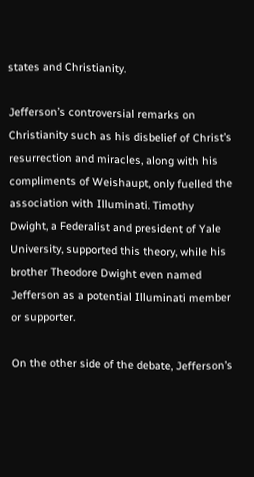states and Christianity.

Jefferson’s controversial remarks on Christianity such as his disbelief of Christ’s resurrection and miracles, along with his compliments of Weishaupt, only fuelled the association with Illuminati. Timothy Dwight, a Federalist and president of Yale University, supported this theory, while his brother Theodore Dwight even named Jefferson as a potential Illuminati member or supporter.

On the other side of the debate, Jefferson’s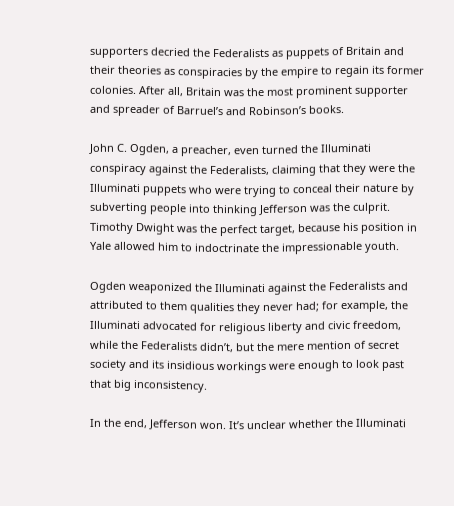supporters decried the Federalists as puppets of Britain and their theories as conspiracies by the empire to regain its former colonies. After all, Britain was the most prominent supporter and spreader of Barruel’s and Robinson’s books.

John C. Ogden, a preacher, even turned the Illuminati conspiracy against the Federalists, claiming that they were the Illuminati puppets who were trying to conceal their nature by subverting people into thinking Jefferson was the culprit. Timothy Dwight was the perfect target, because his position in Yale allowed him to indoctrinate the impressionable youth.

Ogden weaponized the Illuminati against the Federalists and attributed to them qualities they never had; for example, the Illuminati advocated for religious liberty and civic freedom, while the Federalists didn’t, but the mere mention of secret society and its insidious workings were enough to look past that big inconsistency.

In the end, Jefferson won. It’s unclear whether the Illuminati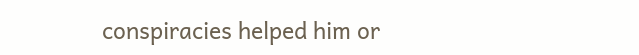conspiracies helped him or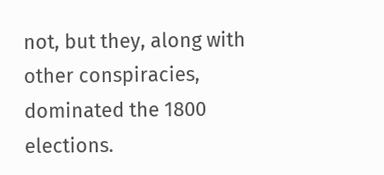not, but they, along with other conspiracies, dominated the 1800 elections.